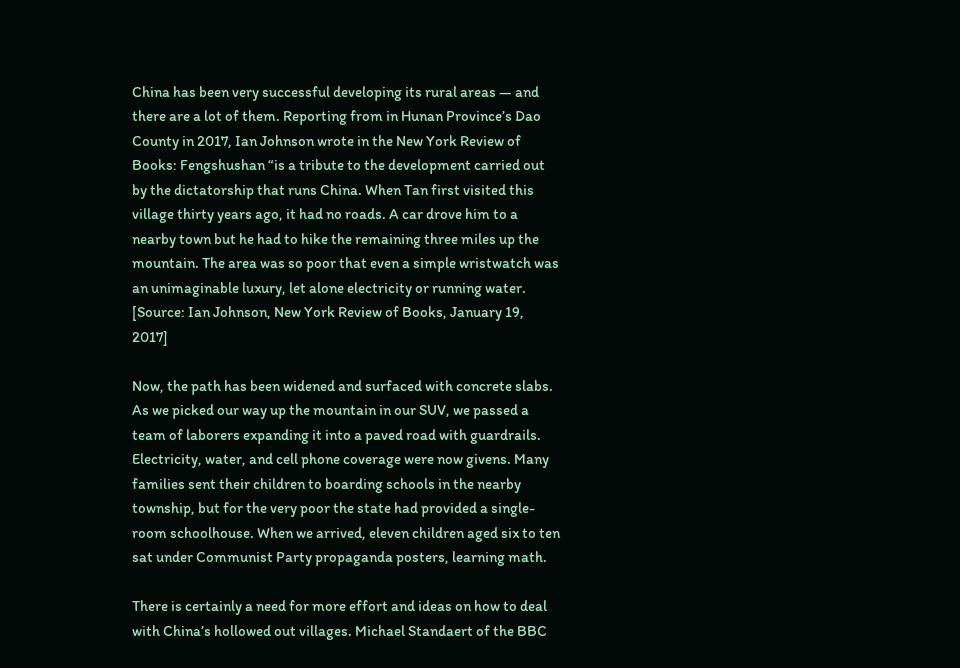China has been very successful developing its rural areas — and there are a lot of them. Reporting from in Hunan Province’s Dao County in 2017, Ian Johnson wrote in the New York Review of Books: Fengshushan “is a tribute to the development carried out by the dictatorship that runs China. When Tan first visited this village thirty years ago, it had no roads. A car drove him to a nearby town but he had to hike the remaining three miles up the mountain. The area was so poor that even a simple wristwatch was an unimaginable luxury, let alone electricity or running water. [Source: Ian Johnson, New York Review of Books, January 19, 2017]

Now, the path has been widened and surfaced with concrete slabs. As we picked our way up the mountain in our SUV, we passed a team of laborers expanding it into a paved road with guardrails. Electricity, water, and cell phone coverage were now givens. Many families sent their children to boarding schools in the nearby township, but for the very poor the state had provided a single-room schoolhouse. When we arrived, eleven children aged six to ten sat under Communist Party propaganda posters, learning math.

There is certainly a need for more effort and ideas on how to deal with China’s hollowed out villages. Michael Standaert of the BBC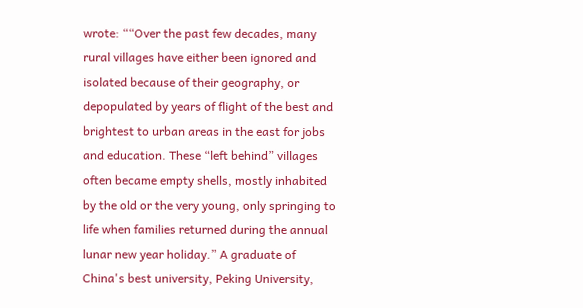wrote: ““Over the past few decades, many rural villages have either been ignored and isolated because of their geography, or depopulated by years of flight of the best and brightest to urban areas in the east for jobs and education. These “left behind” villages often became empty shells, mostly inhabited by the old or the very young, only springing to life when families returned during the annual lunar new year holiday.” A graduate of China's best university, Peking University,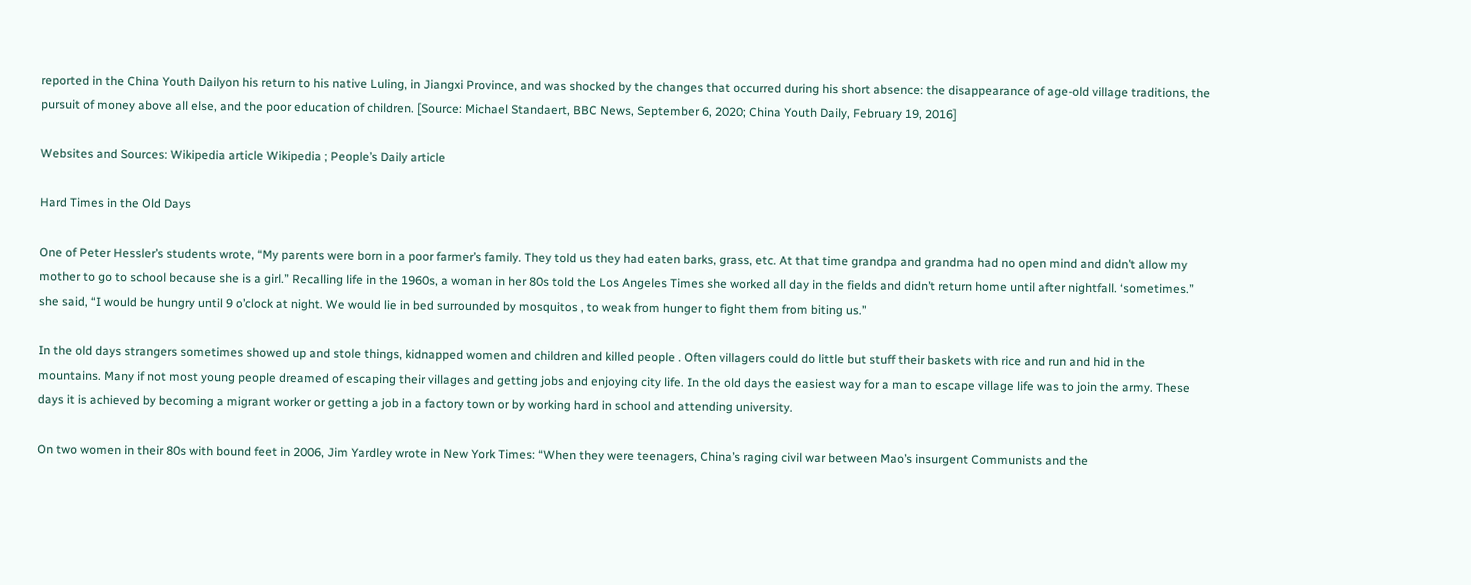reported in the China Youth Dailyon his return to his native Luling, in Jiangxi Province, and was shocked by the changes that occurred during his short absence: the disappearance of age-old village traditions, the pursuit of money above all else, and the poor education of children. [Source: Michael Standaert, BBC News, September 6, 2020; China Youth Daily, February 19, 2016]

Websites and Sources: Wikipedia article Wikipedia ; People’s Daily article

Hard Times in the Old Days

One of Peter Hessler’s students wrote, “My parents were born in a poor farmer’s family. They told us they had eaten barks, grass, etc. At that time grandpa and grandma had no open mind and didn’t allow my mother to go to school because she is a girl.” Recalling life in the 1960s, a woman in her 80s told the Los Angeles Times she worked all day in the fields and didn’t return home until after nightfall. ‘sometimes.” she said, “I would be hungry until 9 o’clock at night. We would lie in bed surrounded by mosquitos , to weak from hunger to fight them from biting us.”

In the old days strangers sometimes showed up and stole things, kidnapped women and children and killed people . Often villagers could do little but stuff their baskets with rice and run and hid in the mountains. Many if not most young people dreamed of escaping their villages and getting jobs and enjoying city life. In the old days the easiest way for a man to escape village life was to join the army. These days it is achieved by becoming a migrant worker or getting a job in a factory town or by working hard in school and attending university.

On two women in their 80s with bound feet in 2006, Jim Yardley wrote in New York Times: “When they were teenagers, China’s raging civil war between Mao’s insurgent Communists and the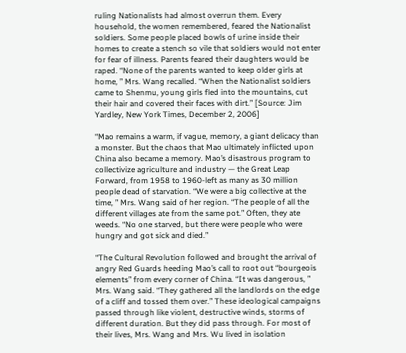ruling Nationalists had almost overrun them. Every household, the women remembered, feared the Nationalist soldiers. Some people placed bowls of urine inside their homes to create a stench so vile that soldiers would not enter for fear of illness. Parents feared their daughters would be raped. “None of the parents wanted to keep older girls at home, ” Mrs. Wang recalled. “When the Nationalist soldiers came to Shenmu, young girls fled into the mountains, cut their hair and covered their faces with dirt.” [Source: Jim Yardley, New York Times, December 2, 2006]

“Mao remains a warm, if vague, memory, a giant delicacy than a monster. But the chaos that Mao ultimately inflicted upon China also became a memory. Mao’s disastrous program to collectivize agriculture and industry — the Great Leap Forward, from 1958 to 1960-left as many as 30 million people dead of starvation. “We were a big collective at the time, ” Mrs. Wang said of her region. “The people of all the different villages ate from the same pot.” Often, they ate weeds. “No one starved, but there were people who were hungry and got sick and died.”

“The Cultural Revolution followed and brought the arrival of angry Red Guards heeding Mao’s call to root out “bourgeois elements” from every corner of China. “It was dangerous, ” Mrs. Wang said. “They gathered all the landlords on the edge of a cliff and tossed them over.” These ideological campaigns passed through like violent, destructive winds, storms of different duration. But they did pass through. For most of their lives, Mrs. Wang and Mrs. Wu lived in isolation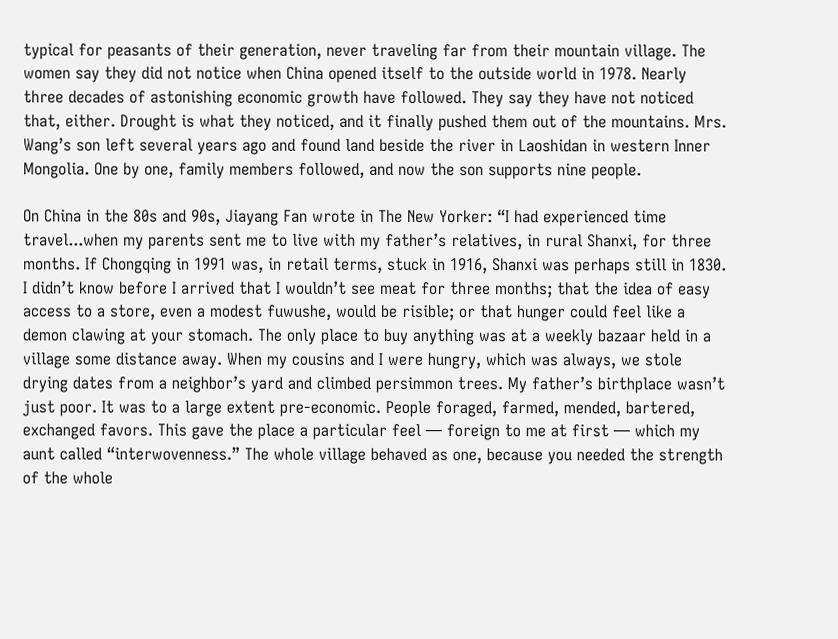typical for peasants of their generation, never traveling far from their mountain village. The women say they did not notice when China opened itself to the outside world in 1978. Nearly three decades of astonishing economic growth have followed. They say they have not noticed that, either. Drought is what they noticed, and it finally pushed them out of the mountains. Mrs. Wang’s son left several years ago and found land beside the river in Laoshidan in western Inner Mongolia. One by one, family members followed, and now the son supports nine people.

On China in the 80s and 90s, Jiayang Fan wrote in The New Yorker: “I had experienced time travel...when my parents sent me to live with my father’s relatives, in rural Shanxi, for three months. If Chongqing in 1991 was, in retail terms, stuck in 1916, Shanxi was perhaps still in 1830. I didn’t know before I arrived that I wouldn’t see meat for three months; that the idea of easy access to a store, even a modest fuwushe, would be risible; or that hunger could feel like a demon clawing at your stomach. The only place to buy anything was at a weekly bazaar held in a village some distance away. When my cousins and I were hungry, which was always, we stole drying dates from a neighbor’s yard and climbed persimmon trees. My father’s birthplace wasn’t just poor. It was to a large extent pre-economic. People foraged, farmed, mended, bartered, exchanged favors. This gave the place a particular feel — foreign to me at first — which my aunt called “interwovenness.” The whole village behaved as one, because you needed the strength of the whole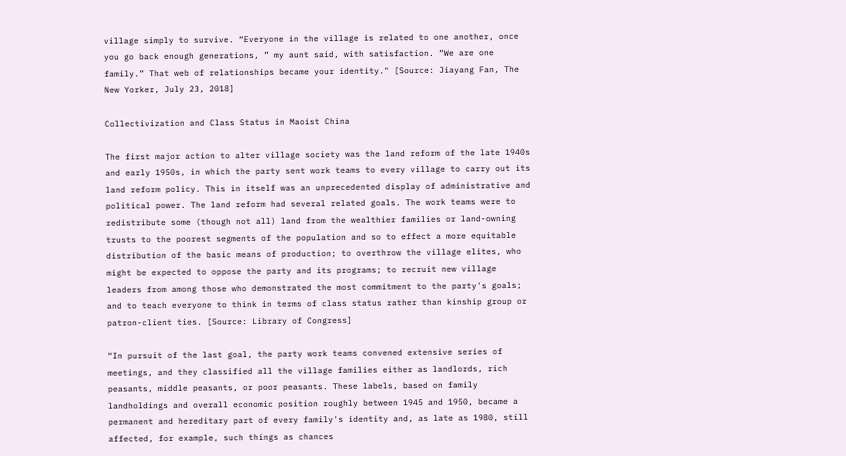village simply to survive. “Everyone in the village is related to one another, once you go back enough generations, ” my aunt said, with satisfaction. “We are one family.” That web of relationships became your identity." [Source: Jiayang Fan, The New Yorker, July 23, 2018]

Collectivization and Class Status in Maoist China

The first major action to alter village society was the land reform of the late 1940s and early 1950s, in which the party sent work teams to every village to carry out its land reform policy. This in itself was an unprecedented display of administrative and political power. The land reform had several related goals. The work teams were to redistribute some (though not all) land from the wealthier families or land-owning trusts to the poorest segments of the population and so to effect a more equitable distribution of the basic means of production; to overthrow the village elites, who might be expected to oppose the party and its programs; to recruit new village leaders from among those who demonstrated the most commitment to the party's goals; and to teach everyone to think in terms of class status rather than kinship group or patron-client ties. [Source: Library of Congress]

“In pursuit of the last goal, the party work teams convened extensive series of meetings, and they classified all the village families either as landlords, rich peasants, middle peasants, or poor peasants. These labels, based on family landholdings and overall economic position roughly between 1945 and 1950, became a permanent and hereditary part of every family's identity and, as late as 1980, still affected, for example, such things as chances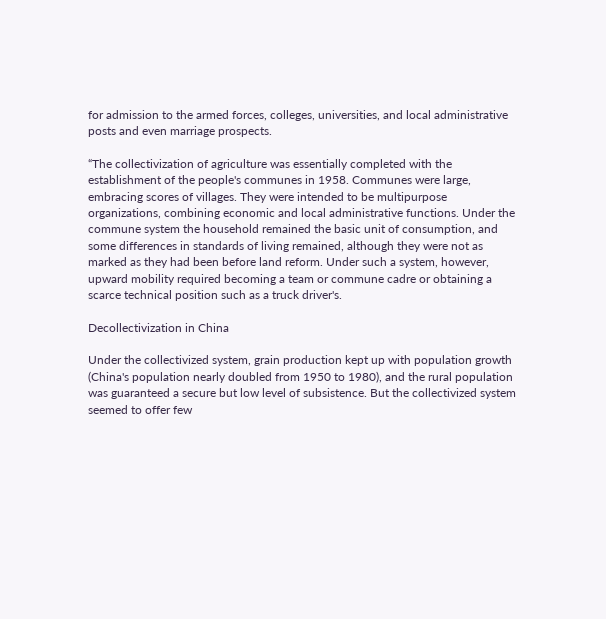for admission to the armed forces, colleges, universities, and local administrative posts and even marriage prospects.

“The collectivization of agriculture was essentially completed with the establishment of the people's communes in 1958. Communes were large, embracing scores of villages. They were intended to be multipurpose organizations, combining economic and local administrative functions. Under the commune system the household remained the basic unit of consumption, and some differences in standards of living remained, although they were not as marked as they had been before land reform. Under such a system, however, upward mobility required becoming a team or commune cadre or obtaining a scarce technical position such as a truck driver's.

Decollectivization in China

Under the collectivized system, grain production kept up with population growth (China's population nearly doubled from 1950 to 1980), and the rural population was guaranteed a secure but low level of subsistence. But the collectivized system seemed to offer few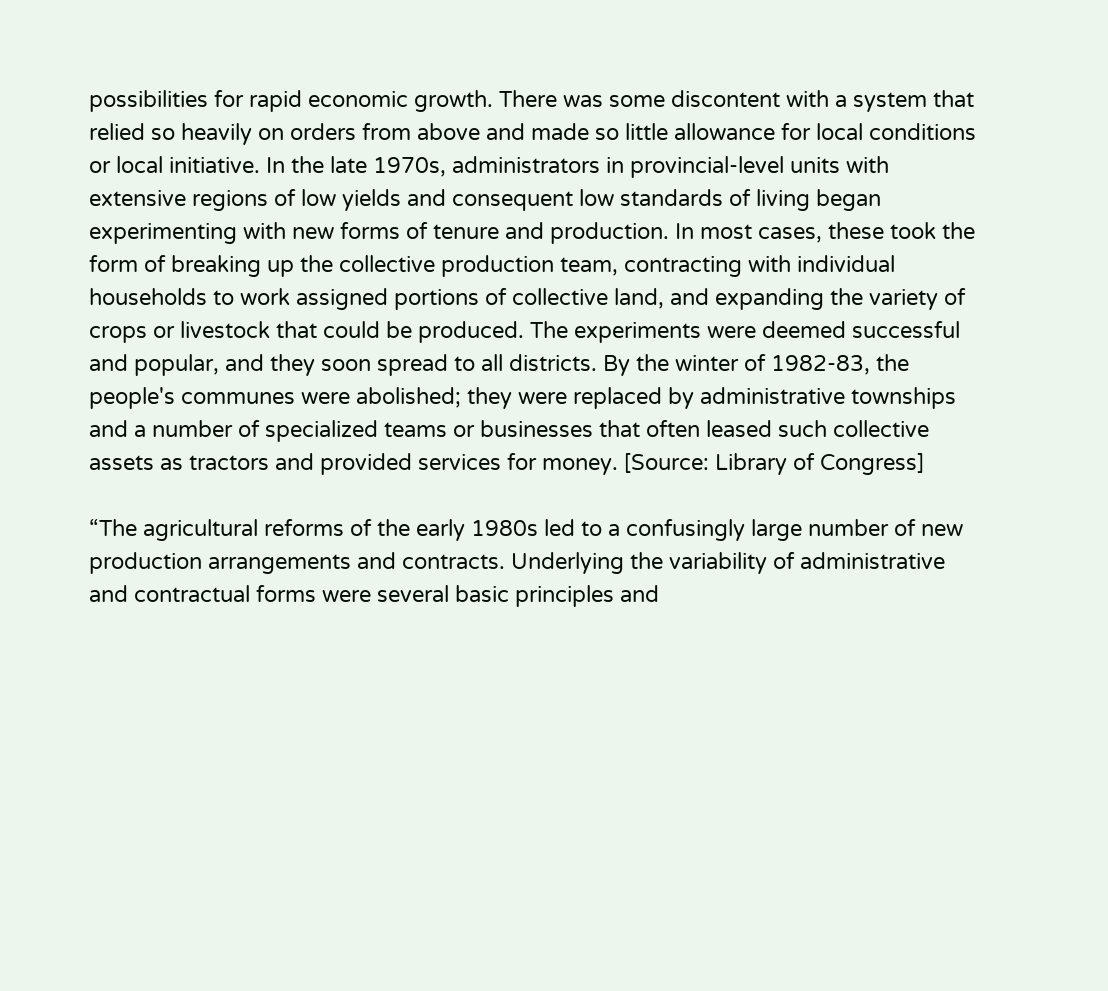possibilities for rapid economic growth. There was some discontent with a system that relied so heavily on orders from above and made so little allowance for local conditions or local initiative. In the late 1970s, administrators in provincial-level units with extensive regions of low yields and consequent low standards of living began experimenting with new forms of tenure and production. In most cases, these took the form of breaking up the collective production team, contracting with individual households to work assigned portions of collective land, and expanding the variety of crops or livestock that could be produced. The experiments were deemed successful and popular, and they soon spread to all districts. By the winter of 1982-83, the people's communes were abolished; they were replaced by administrative townships and a number of specialized teams or businesses that often leased such collective assets as tractors and provided services for money. [Source: Library of Congress]

“The agricultural reforms of the early 1980s led to a confusingly large number of new production arrangements and contracts. Underlying the variability of administrative and contractual forms were several basic principles and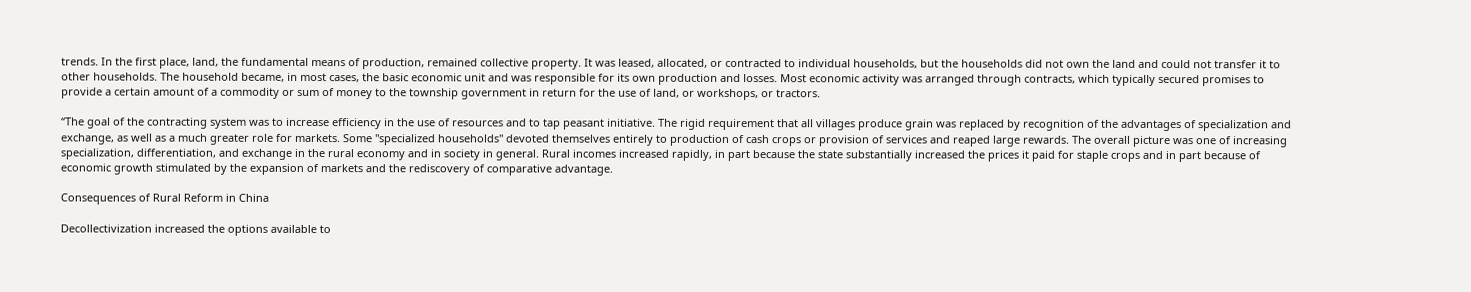trends. In the first place, land, the fundamental means of production, remained collective property. It was leased, allocated, or contracted to individual households, but the households did not own the land and could not transfer it to other households. The household became, in most cases, the basic economic unit and was responsible for its own production and losses. Most economic activity was arranged through contracts, which typically secured promises to provide a certain amount of a commodity or sum of money to the township government in return for the use of land, or workshops, or tractors.

“The goal of the contracting system was to increase efficiency in the use of resources and to tap peasant initiative. The rigid requirement that all villages produce grain was replaced by recognition of the advantages of specialization and exchange, as well as a much greater role for markets. Some "specialized households" devoted themselves entirely to production of cash crops or provision of services and reaped large rewards. The overall picture was one of increasing specialization, differentiation, and exchange in the rural economy and in society in general. Rural incomes increased rapidly, in part because the state substantially increased the prices it paid for staple crops and in part because of economic growth stimulated by the expansion of markets and the rediscovery of comparative advantage.

Consequences of Rural Reform in China

Decollectivization increased the options available to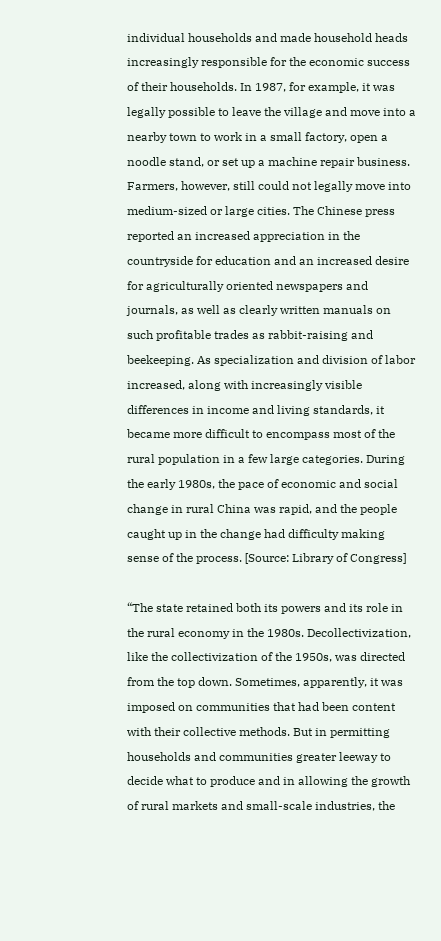individual households and made household heads increasingly responsible for the economic success of their households. In 1987, for example, it was legally possible to leave the village and move into a nearby town to work in a small factory, open a noodle stand, or set up a machine repair business. Farmers, however, still could not legally move into medium-sized or large cities. The Chinese press reported an increased appreciation in the countryside for education and an increased desire for agriculturally oriented newspapers and journals, as well as clearly written manuals on such profitable trades as rabbit-raising and beekeeping. As specialization and division of labor increased, along with increasingly visible differences in income and living standards, it became more difficult to encompass most of the rural population in a few large categories. During the early 1980s, the pace of economic and social change in rural China was rapid, and the people caught up in the change had difficulty making sense of the process. [Source: Library of Congress]

“The state retained both its powers and its role in the rural economy in the 1980s. Decollectivization, like the collectivization of the 1950s, was directed from the top down. Sometimes, apparently, it was imposed on communities that had been content with their collective methods. But in permitting households and communities greater leeway to decide what to produce and in allowing the growth of rural markets and small-scale industries, the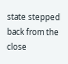state stepped back from the close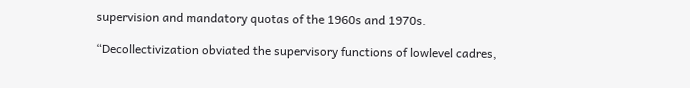supervision and mandatory quotas of the 1960s and 1970s.

“Decollectivization obviated the supervisory functions of lowlevel cadres,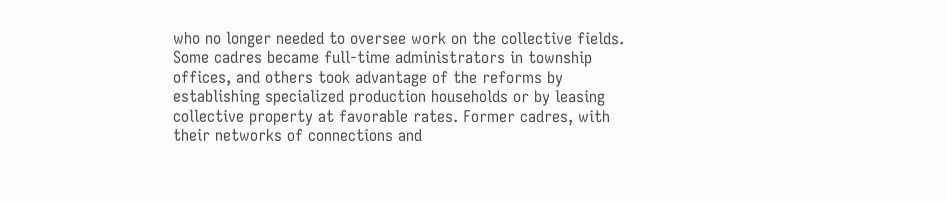who no longer needed to oversee work on the collective fields. Some cadres became full-time administrators in township offices, and others took advantage of the reforms by establishing specialized production households or by leasing collective property at favorable rates. Former cadres, with their networks of connections and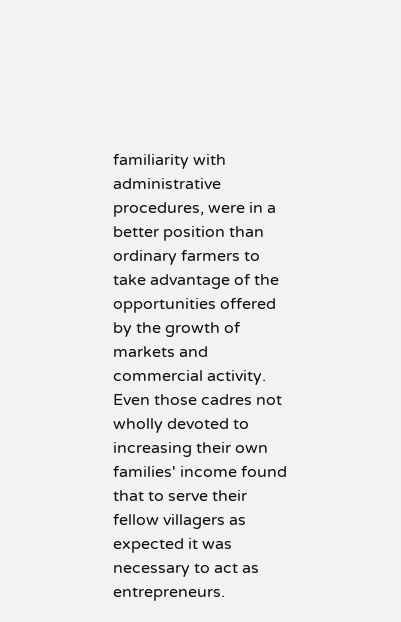familiarity with administrative procedures, were in a better position than ordinary farmers to take advantage of the opportunities offered by the growth of markets and commercial activity. Even those cadres not wholly devoted to increasing their own families' income found that to serve their fellow villagers as expected it was necessary to act as entrepreneurs.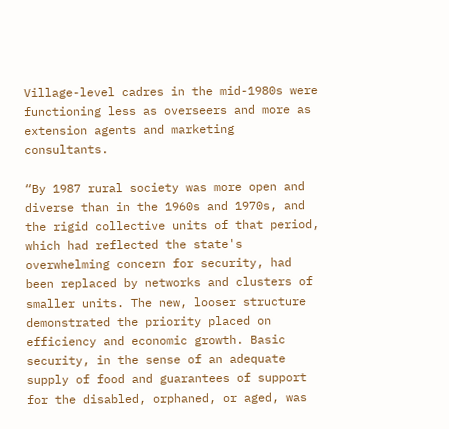Village-level cadres in the mid-1980s were functioning less as overseers and more as extension agents and marketing consultants.

“By 1987 rural society was more open and diverse than in the 1960s and 1970s, and the rigid collective units of that period, which had reflected the state's overwhelming concern for security, had been replaced by networks and clusters of smaller units. The new, looser structure demonstrated the priority placed on efficiency and economic growth. Basic security, in the sense of an adequate supply of food and guarantees of support for the disabled, orphaned, or aged, was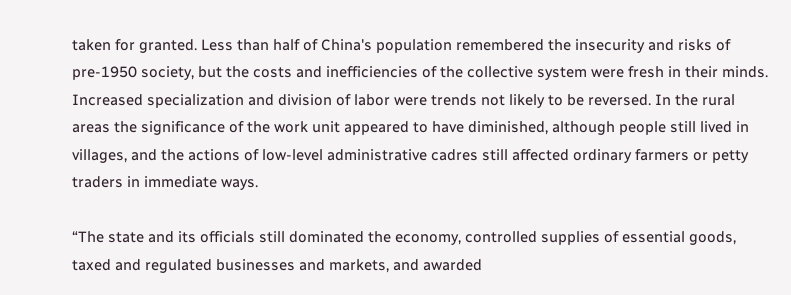taken for granted. Less than half of China's population remembered the insecurity and risks of pre-1950 society, but the costs and inefficiencies of the collective system were fresh in their minds. Increased specialization and division of labor were trends not likely to be reversed. In the rural areas the significance of the work unit appeared to have diminished, although people still lived in villages, and the actions of low-level administrative cadres still affected ordinary farmers or petty traders in immediate ways.

“The state and its officials still dominated the economy, controlled supplies of essential goods, taxed and regulated businesses and markets, and awarded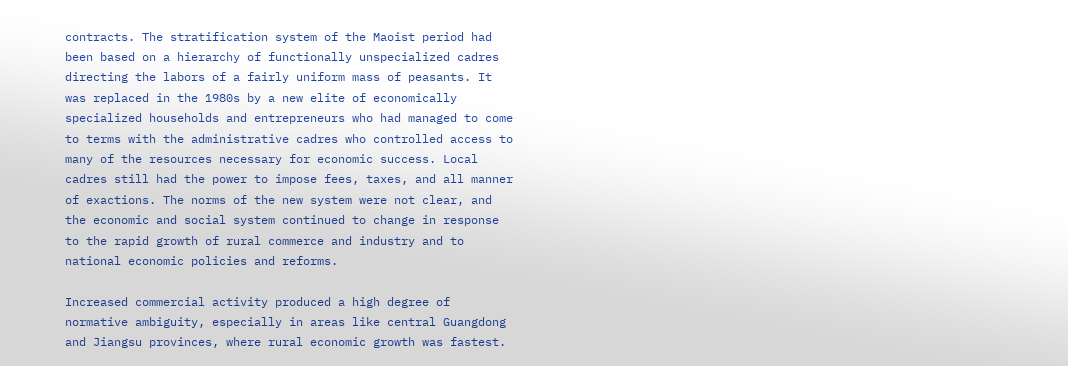contracts. The stratification system of the Maoist period had been based on a hierarchy of functionally unspecialized cadres directing the labors of a fairly uniform mass of peasants. It was replaced in the 1980s by a new elite of economically specialized households and entrepreneurs who had managed to come to terms with the administrative cadres who controlled access to many of the resources necessary for economic success. Local cadres still had the power to impose fees, taxes, and all manner of exactions. The norms of the new system were not clear, and the economic and social system continued to change in response to the rapid growth of rural commerce and industry and to national economic policies and reforms.

Increased commercial activity produced a high degree of normative ambiguity, especially in areas like central Guangdong and Jiangsu provinces, where rural economic growth was fastest.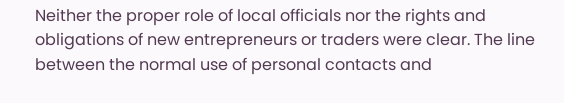Neither the proper role of local officials nor the rights and obligations of new entrepreneurs or traders were clear. The line between the normal use of personal contacts and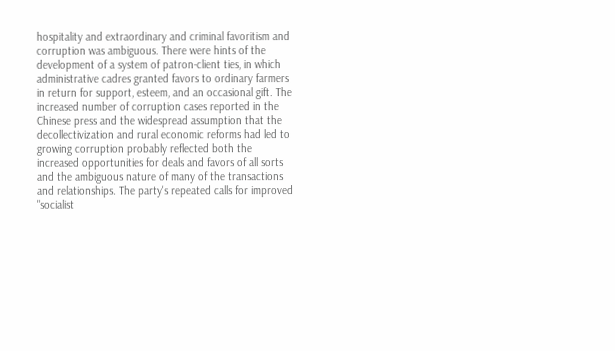hospitality and extraordinary and criminal favoritism and corruption was ambiguous. There were hints of the development of a system of patron-client ties, in which administrative cadres granted favors to ordinary farmers in return for support, esteem, and an occasional gift. The increased number of corruption cases reported in the Chinese press and the widespread assumption that the decollectivization and rural economic reforms had led to growing corruption probably reflected both the increased opportunities for deals and favors of all sorts and the ambiguous nature of many of the transactions and relationships. The party's repeated calls for improved "socialist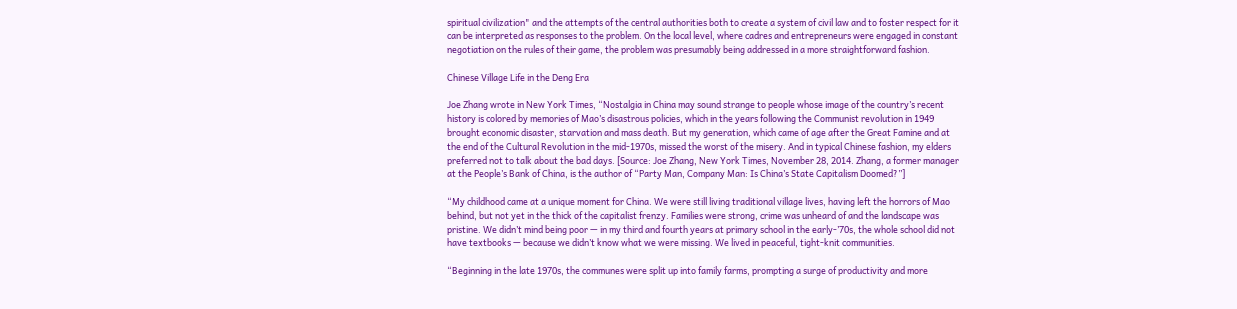spiritual civilization" and the attempts of the central authorities both to create a system of civil law and to foster respect for it can be interpreted as responses to the problem. On the local level, where cadres and entrepreneurs were engaged in constant negotiation on the rules of their game, the problem was presumably being addressed in a more straightforward fashion.

Chinese Village Life in the Deng Era

Joe Zhang wrote in New York Times, “Nostalgia in China may sound strange to people whose image of the country’s recent history is colored by memories of Mao’s disastrous policies, which in the years following the Communist revolution in 1949 brought economic disaster, starvation and mass death. But my generation, which came of age after the Great Famine and at the end of the Cultural Revolution in the mid-1970s, missed the worst of the misery. And in typical Chinese fashion, my elders preferred not to talk about the bad days. [Source: Joe Zhang, New York Times, November 28, 2014. Zhang, a former manager at the People’s Bank of China, is the author of “Party Man, Company Man: Is China’s State Capitalism Doomed?”]

“My childhood came at a unique moment for China. We were still living traditional village lives, having left the horrors of Mao behind, but not yet in the thick of the capitalist frenzy. Families were strong, crime was unheard of and the landscape was pristine. We didn’t mind being poor — in my third and fourth years at primary school in the early-’70s, the whole school did not have textbooks — because we didn’t know what we were missing. We lived in peaceful, tight-knit communities.

“Beginning in the late 1970s, the communes were split up into family farms, prompting a surge of productivity and more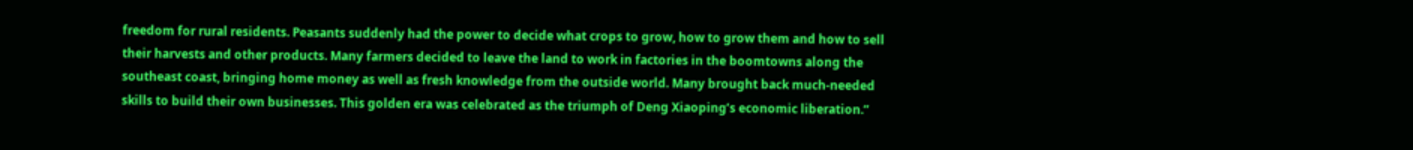freedom for rural residents. Peasants suddenly had the power to decide what crops to grow, how to grow them and how to sell their harvests and other products. Many farmers decided to leave the land to work in factories in the boomtowns along the southeast coast, bringing home money as well as fresh knowledge from the outside world. Many brought back much-needed skills to build their own businesses. This golden era was celebrated as the triumph of Deng Xiaoping’s economic liberation.”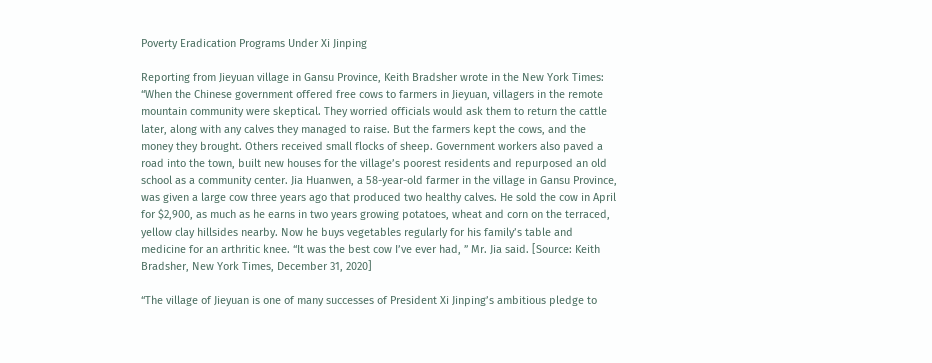Poverty Eradication Programs Under Xi Jinping

Reporting from Jieyuan village in Gansu Province, Keith Bradsher wrote in the New York Times: “When the Chinese government offered free cows to farmers in Jieyuan, villagers in the remote mountain community were skeptical. They worried officials would ask them to return the cattle later, along with any calves they managed to raise. But the farmers kept the cows, and the money they brought. Others received small flocks of sheep. Government workers also paved a road into the town, built new houses for the village’s poorest residents and repurposed an old school as a community center. Jia Huanwen, a 58-year-old farmer in the village in Gansu Province, was given a large cow three years ago that produced two healthy calves. He sold the cow in April for $2,900, as much as he earns in two years growing potatoes, wheat and corn on the terraced, yellow clay hillsides nearby. Now he buys vegetables regularly for his family’s table and medicine for an arthritic knee. “It was the best cow I’ve ever had, ” Mr. Jia said. [Source: Keith Bradsher, New York Times, December 31, 2020]

“The village of Jieyuan is one of many successes of President Xi Jinping’s ambitious pledge to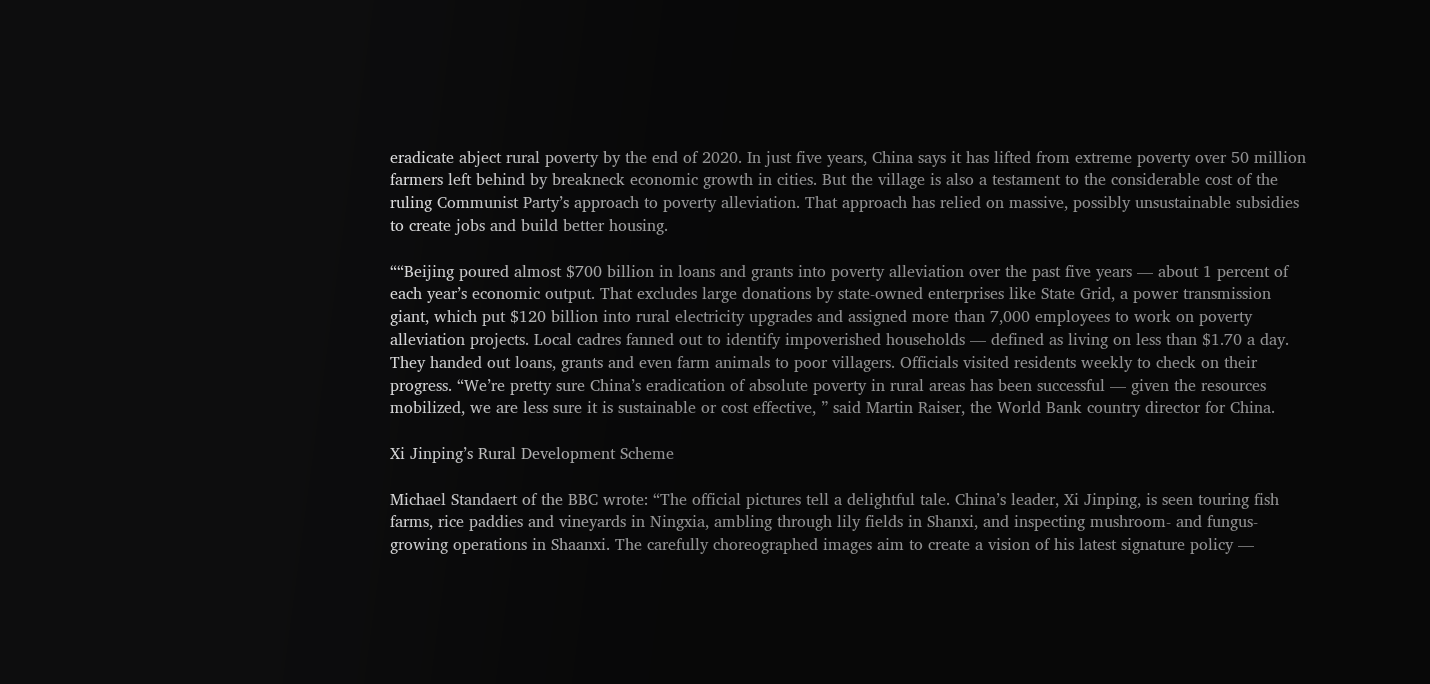eradicate abject rural poverty by the end of 2020. In just five years, China says it has lifted from extreme poverty over 50 million farmers left behind by breakneck economic growth in cities. But the village is also a testament to the considerable cost of the ruling Communist Party’s approach to poverty alleviation. That approach has relied on massive, possibly unsustainable subsidies to create jobs and build better housing.

““Beijing poured almost $700 billion in loans and grants into poverty alleviation over the past five years — about 1 percent of each year’s economic output. That excludes large donations by state-owned enterprises like State Grid, a power transmission giant, which put $120 billion into rural electricity upgrades and assigned more than 7,000 employees to work on poverty alleviation projects. Local cadres fanned out to identify impoverished households — defined as living on less than $1.70 a day. They handed out loans, grants and even farm animals to poor villagers. Officials visited residents weekly to check on their progress. “We’re pretty sure China’s eradication of absolute poverty in rural areas has been successful — given the resources mobilized, we are less sure it is sustainable or cost effective, ” said Martin Raiser, the World Bank country director for China.

Xi Jinping’s Rural Development Scheme

Michael Standaert of the BBC wrote: “The official pictures tell a delightful tale. China’s leader, Xi Jinping, is seen touring fish farms, rice paddies and vineyards in Ningxia, ambling through lily fields in Shanxi, and inspecting mushroom- and fungus-growing operations in Shaanxi. The carefully choreographed images aim to create a vision of his latest signature policy —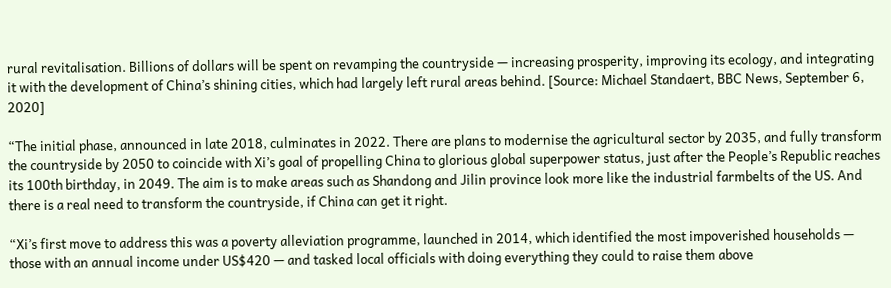rural revitalisation. Billions of dollars will be spent on revamping the countryside — increasing prosperity, improving its ecology, and integrating it with the development of China’s shining cities, which had largely left rural areas behind. [Source: Michael Standaert, BBC News, September 6, 2020]

“The initial phase, announced in late 2018, culminates in 2022. There are plans to modernise the agricultural sector by 2035, and fully transform the countryside by 2050 to coincide with Xi’s goal of propelling China to glorious global superpower status, just after the People’s Republic reaches its 100th birthday, in 2049. The aim is to make areas such as Shandong and Jilin province look more like the industrial farmbelts of the US. And there is a real need to transform the countryside, if China can get it right.

“Xi’s first move to address this was a poverty alleviation programme, launched in 2014, which identified the most impoverished households — those with an annual income under US$420 — and tasked local officials with doing everything they could to raise them above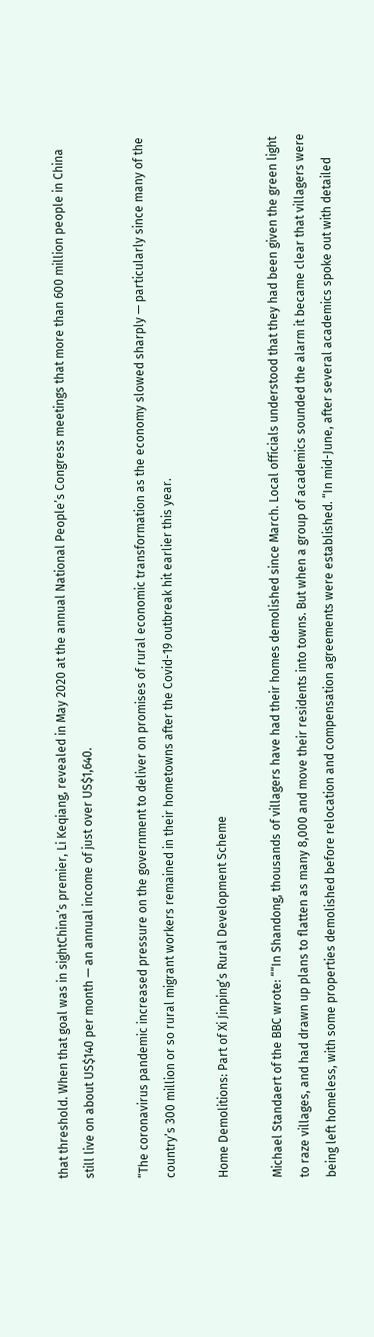that threshold. When that goal was in sightChina’s premier, Li Keqiang, revealed in May 2020 at the annual National People’s Congress meetings that more than 600 million people in China still live on about US$140 per month — an annual income of just over US$1,640.

“The coronavirus pandemic increased pressure on the government to deliver on promises of rural economic transformation as the economy slowed sharply — particularly since many of the country’s 300 million or so rural migrant workers remained in their hometowns after the Covid-19 outbreak hit earlier this year.

Home Demolitions: Part of Xi Jinping’s Rural Development Scheme

Michael Standaert of the BBC wrote: ““In Shandong, thousands of villagers have had their homes demolished since March. Local officials understood that they had been given the green light to raze villages, and had drawn up plans to flatten as many 8,000 and move their residents into towns. But when a group of academics sounded the alarm it became clear that villagers were being left homeless, with some properties demolished before relocation and compensation agreements were established. “In mid-June, after several academics spoke out with detailed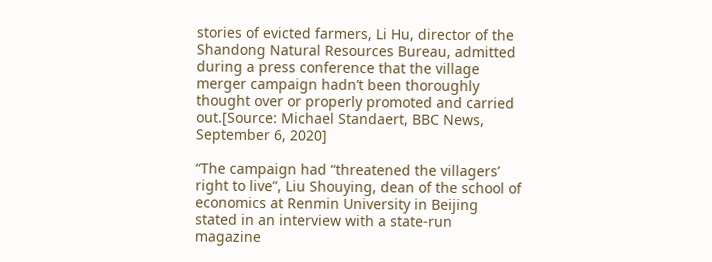stories of evicted farmers, Li Hu, director of the Shandong Natural Resources Bureau, admitted during a press conference that the village merger campaign hadn’t been thoroughly thought over or properly promoted and carried out.[Source: Michael Standaert, BBC News, September 6, 2020]

“The campaign had “threatened the villagers’ right to live”, Liu Shouying, dean of the school of economics at Renmin University in Beijing stated in an interview with a state-run magazine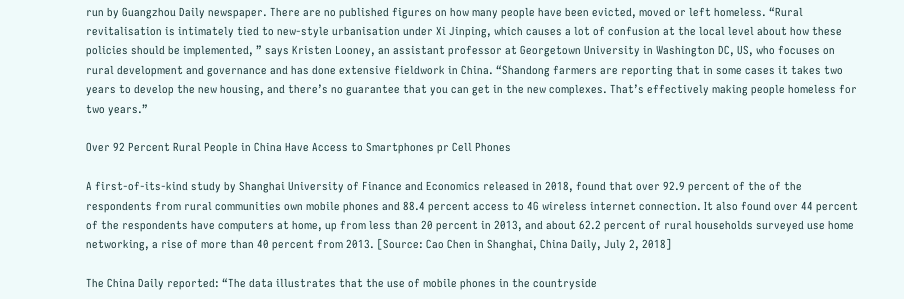run by Guangzhou Daily newspaper. There are no published figures on how many people have been evicted, moved or left homeless. “Rural revitalisation is intimately tied to new-style urbanisation under Xi Jinping, which causes a lot of confusion at the local level about how these policies should be implemented, ” says Kristen Looney, an assistant professor at Georgetown University in Washington DC, US, who focuses on rural development and governance and has done extensive fieldwork in China. “Shandong farmers are reporting that in some cases it takes two years to develop the new housing, and there’s no guarantee that you can get in the new complexes. That’s effectively making people homeless for two years.”

Over 92 Percent Rural People in China Have Access to Smartphones pr Cell Phones

A first-of-its-kind study by Shanghai University of Finance and Economics released in 2018, found that over 92.9 percent of the of the respondents from rural communities own mobile phones and 88.4 percent access to 4G wireless internet connection. It also found over 44 percent of the respondents have computers at home, up from less than 20 percent in 2013, and about 62.2 percent of rural households surveyed use home networking, a rise of more than 40 percent from 2013. [Source: Cao Chen in Shanghai, China Daily, July 2, 2018]

The China Daily reported: “The data illustrates that the use of mobile phones in the countryside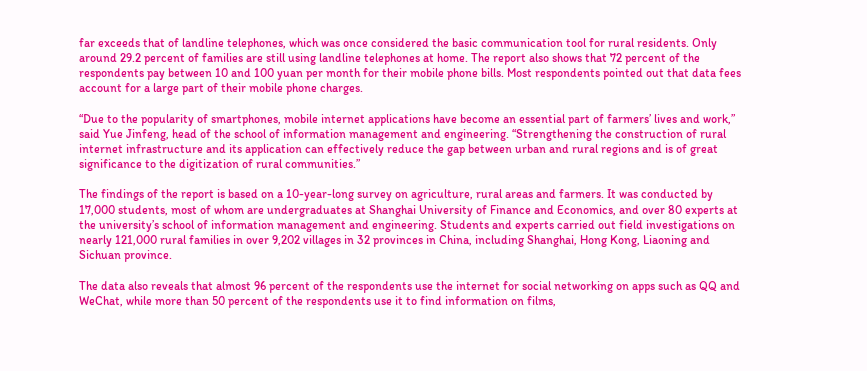far exceeds that of landline telephones, which was once considered the basic communication tool for rural residents. Only around 29.2 percent of families are still using landline telephones at home. The report also shows that 72 percent of the respondents pay between 10 and 100 yuan per month for their mobile phone bills. Most respondents pointed out that data fees account for a large part of their mobile phone charges.

“Due to the popularity of smartphones, mobile internet applications have become an essential part of farmers’ lives and work,” said Yue Jinfeng, head of the school of information management and engineering. “Strengthening the construction of rural internet infrastructure and its application can effectively reduce the gap between urban and rural regions and is of great significance to the digitization of rural communities.”

The findings of the report is based on a 10-year-long survey on agriculture, rural areas and farmers. It was conducted by 17,000 students, most of whom are undergraduates at Shanghai University of Finance and Economics, and over 80 experts at the university’s school of information management and engineering. Students and experts carried out field investigations on nearly 121,000 rural families in over 9,202 villages in 32 provinces in China, including Shanghai, Hong Kong, Liaoning and Sichuan province.

The data also reveals that almost 96 percent of the respondents use the internet for social networking on apps such as QQ and WeChat, while more than 50 percent of the respondents use it to find information on films,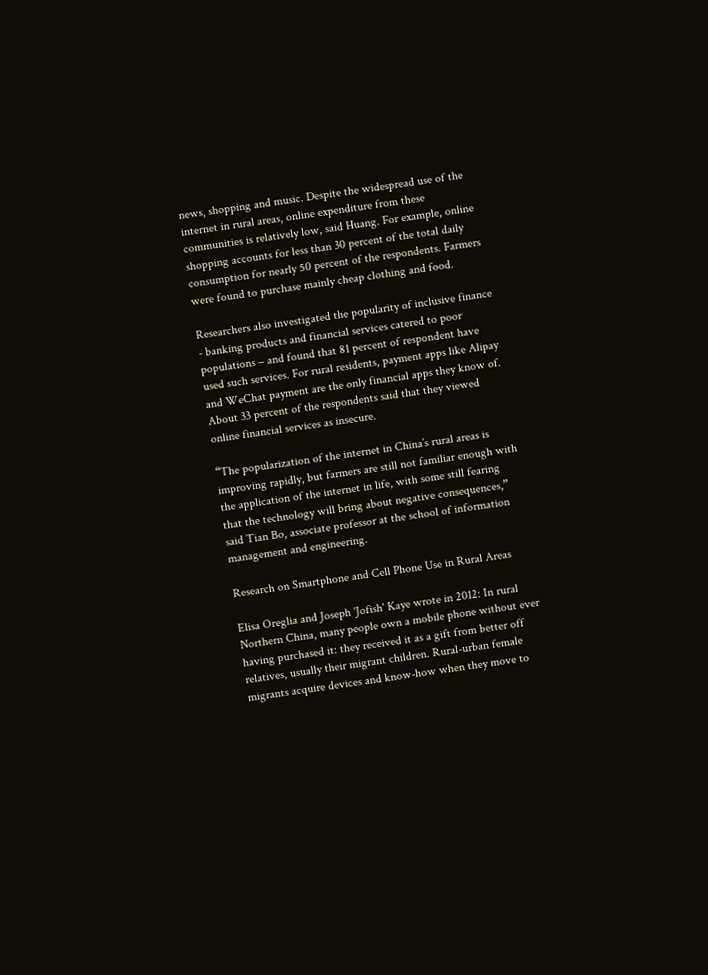news, shopping and music. Despite the widespread use of the internet in rural areas, online expenditure from these communities is relatively low, said Huang. For example, online shopping accounts for less than 30 percent of the total daily consumption for nearly 50 percent of the respondents. Farmers were found to purchase mainly cheap clothing and food.

Researchers also investigated the popularity of inclusive finance - banking products and financial services catered to poor populations – and found that 81 percent of respondent have used such services. For rural residents, payment apps like Alipay and WeChat payment are the only financial apps they know of. About 33 percent of the respondents said that they viewed online financial services as insecure.

“The popularization of the internet in China’s rural areas is improving rapidly, but farmers are still not familiar enough with the application of the internet in life, with some still fearing that the technology will bring about negative consequences,” said Tian Bo, associate professor at the school of information management and engineering.

Research on Smartphone and Cell Phone Use in Rural Areas

Elisa Oreglia and Joseph 'Jofish' Kaye wrote in 2012: In rural Northern China, many people own a mobile phone without ever having purchased it: they received it as a gift from better off relatives, usually their migrant children. Rural-urban female migrants acquire devices and know-how when they move to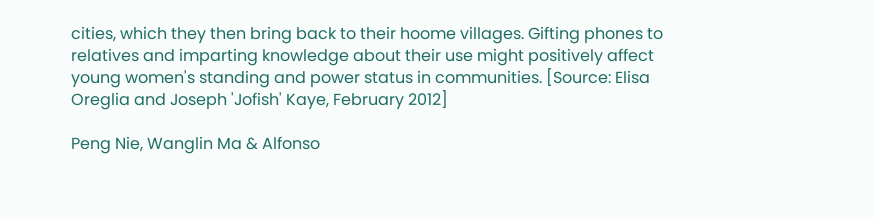cities, which they then bring back to their hoome villages. Gifting phones to relatives and imparting knowledge about their use might positively affect young women's standing and power status in communities. [Source: Elisa Oreglia and Joseph 'Jofish' Kaye, February 2012]

Peng Nie, Wanglin Ma & Alfonso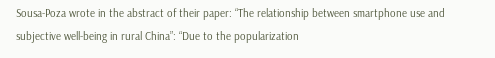Sousa-Poza wrote in the abstract of their paper: “The relationship between smartphone use and subjective well-being in rural China”: “Due to the popularization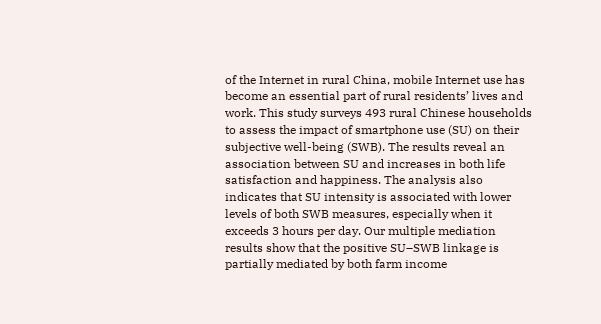of the Internet in rural China, mobile Internet use has become an essential part of rural residents’ lives and work. This study surveys 493 rural Chinese households to assess the impact of smartphone use (SU) on their subjective well-being (SWB). The results reveal an association between SU and increases in both life satisfaction and happiness. The analysis also indicates that SU intensity is associated with lower levels of both SWB measures, especially when it exceeds 3 hours per day. Our multiple mediation results show that the positive SU–SWB linkage is partially mediated by both farm income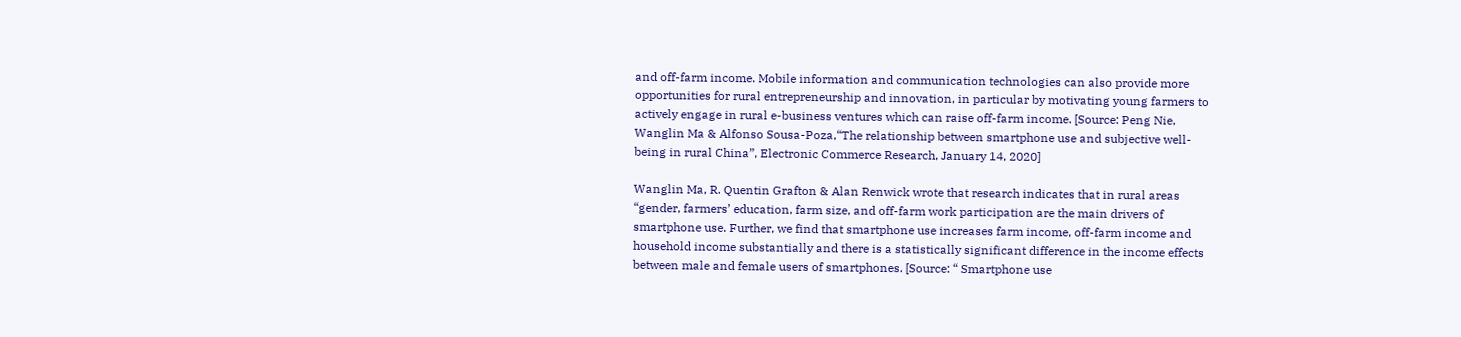and off-farm income. Mobile information and communication technologies can also provide more opportunities for rural entrepreneurship and innovation, in particular by motivating young farmers to actively engage in rural e-business ventures which can raise off-farm income. [Source: Peng Nie, Wanglin Ma & Alfonso Sousa-Poza,“The relationship between smartphone use and subjective well-being in rural China”, Electronic Commerce Research, January 14, 2020]

Wanglin Ma, R. Quentin Grafton & Alan Renwick wrote that research indicates that in rural areas “gender, farmers’ education, farm size, and off-farm work participation are the main drivers of smartphone use. Further, we find that smartphone use increases farm income, off-farm income and household income substantially and there is a statistically significant difference in the income effects between male and female users of smartphones. [Source: “ Smartphone use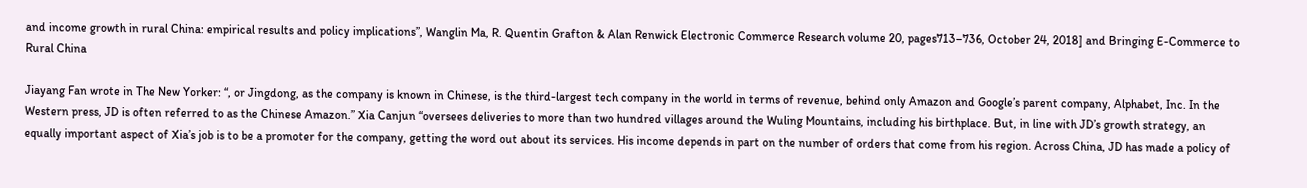and income growth in rural China: empirical results and policy implications”, Wanglin Ma, R. Quentin Grafton & Alan Renwick Electronic Commerce Research volume 20, pages713–736, October 24, 2018] and Bringing E-Commerce to Rural China

Jiayang Fan wrote in The New Yorker: “, or Jingdong, as the company is known in Chinese, is the third-largest tech company in the world in terms of revenue, behind only Amazon and Google’s parent company, Alphabet, Inc. In the Western press, JD is often referred to as the Chinese Amazon.” Xia Canjun “oversees deliveries to more than two hundred villages around the Wuling Mountains, including his birthplace. But, in line with JD’s growth strategy, an equally important aspect of Xia’s job is to be a promoter for the company, getting the word out about its services. His income depends in part on the number of orders that come from his region. Across China, JD has made a policy of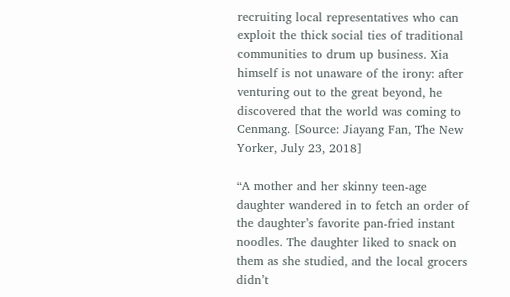recruiting local representatives who can exploit the thick social ties of traditional communities to drum up business. Xia himself is not unaware of the irony: after venturing out to the great beyond, he discovered that the world was coming to Cenmang. [Source: Jiayang Fan, The New Yorker, July 23, 2018]

“A mother and her skinny teen-age daughter wandered in to fetch an order of the daughter’s favorite pan-fried instant noodles. The daughter liked to snack on them as she studied, and the local grocers didn’t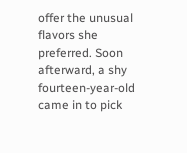offer the unusual flavors she preferred. Soon afterward, a shy fourteen-year-old came in to pick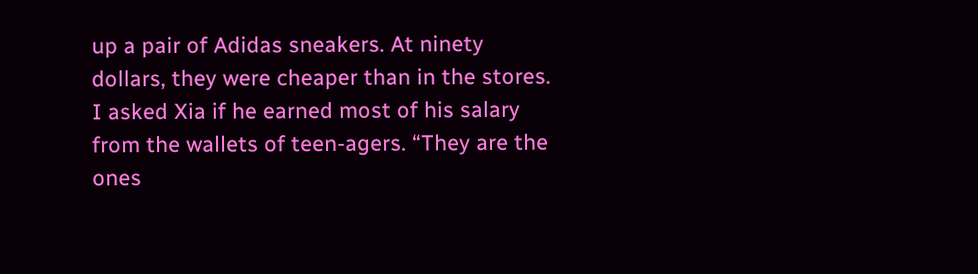up a pair of Adidas sneakers. At ninety dollars, they were cheaper than in the stores. I asked Xia if he earned most of his salary from the wallets of teen-agers. “They are the ones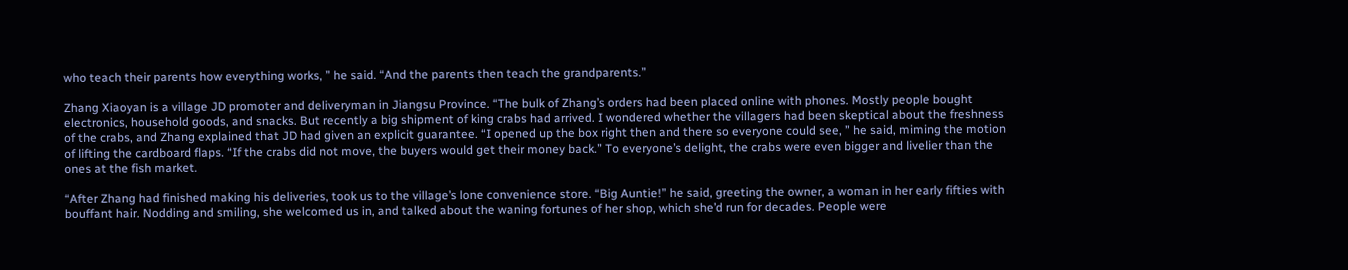who teach their parents how everything works, ” he said. “And the parents then teach the grandparents.”

Zhang Xiaoyan is a village JD promoter and deliveryman in Jiangsu Province. “The bulk of Zhang’s orders had been placed online with phones. Mostly people bought electronics, household goods, and snacks. But recently a big shipment of king crabs had arrived. I wondered whether the villagers had been skeptical about the freshness of the crabs, and Zhang explained that JD had given an explicit guarantee. “I opened up the box right then and there so everyone could see, ” he said, miming the motion of lifting the cardboard flaps. “If the crabs did not move, the buyers would get their money back.” To everyone’s delight, the crabs were even bigger and livelier than the ones at the fish market.

“After Zhang had finished making his deliveries, took us to the village’s lone convenience store. “Big Auntie!” he said, greeting the owner, a woman in her early fifties with bouffant hair. Nodding and smiling, she welcomed us in, and talked about the waning fortunes of her shop, which she’d run for decades. People were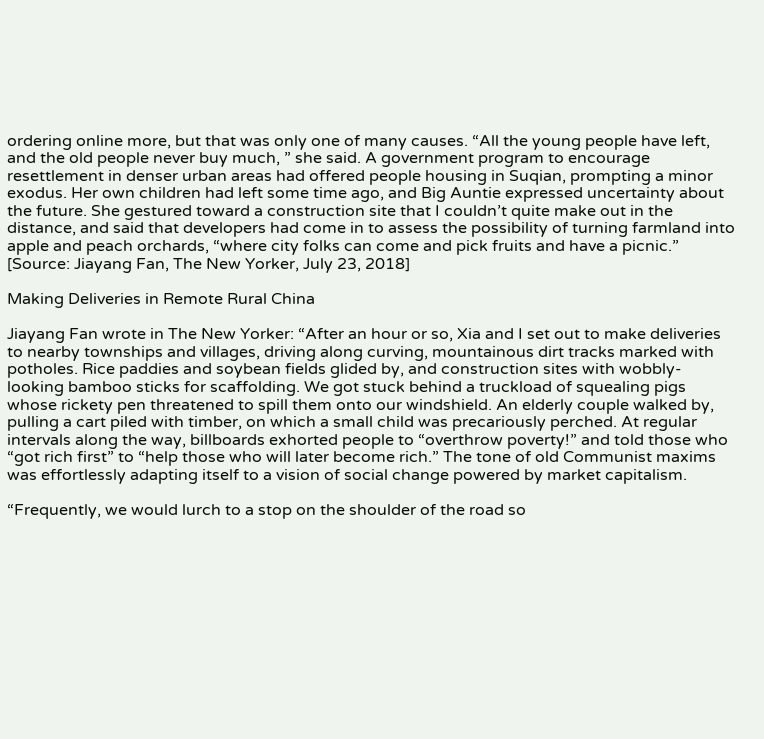ordering online more, but that was only one of many causes. “All the young people have left, and the old people never buy much, ” she said. A government program to encourage resettlement in denser urban areas had offered people housing in Suqian, prompting a minor exodus. Her own children had left some time ago, and Big Auntie expressed uncertainty about the future. She gestured toward a construction site that I couldn’t quite make out in the distance, and said that developers had come in to assess the possibility of turning farmland into apple and peach orchards, “where city folks can come and pick fruits and have a picnic.” [Source: Jiayang Fan, The New Yorker, July 23, 2018]

Making Deliveries in Remote Rural China

Jiayang Fan wrote in The New Yorker: “After an hour or so, Xia and I set out to make deliveries to nearby townships and villages, driving along curving, mountainous dirt tracks marked with potholes. Rice paddies and soybean fields glided by, and construction sites with wobbly-looking bamboo sticks for scaffolding. We got stuck behind a truckload of squealing pigs whose rickety pen threatened to spill them onto our windshield. An elderly couple walked by, pulling a cart piled with timber, on which a small child was precariously perched. At regular intervals along the way, billboards exhorted people to “overthrow poverty!” and told those who “got rich first” to “help those who will later become rich.” The tone of old Communist maxims was effortlessly adapting itself to a vision of social change powered by market capitalism.

“Frequently, we would lurch to a stop on the shoulder of the road so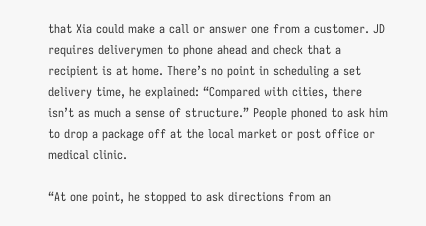that Xia could make a call or answer one from a customer. JD requires deliverymen to phone ahead and check that a recipient is at home. There’s no point in scheduling a set delivery time, he explained: “Compared with cities, there isn’t as much a sense of structure.” People phoned to ask him to drop a package off at the local market or post office or medical clinic.

“At one point, he stopped to ask directions from an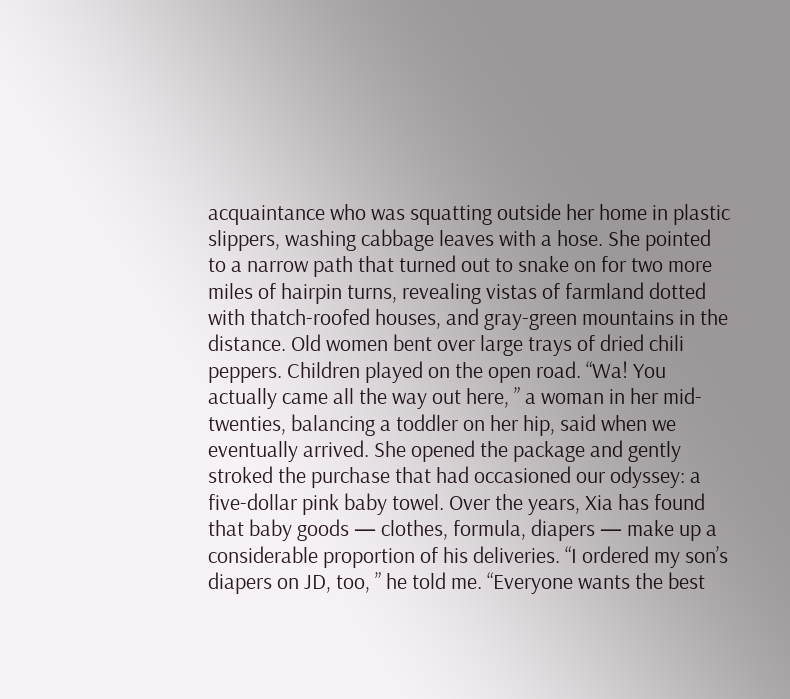acquaintance who was squatting outside her home in plastic slippers, washing cabbage leaves with a hose. She pointed to a narrow path that turned out to snake on for two more miles of hairpin turns, revealing vistas of farmland dotted with thatch-roofed houses, and gray-green mountains in the distance. Old women bent over large trays of dried chili peppers. Children played on the open road. “Wa! You actually came all the way out here, ” a woman in her mid-twenties, balancing a toddler on her hip, said when we eventually arrived. She opened the package and gently stroked the purchase that had occasioned our odyssey: a five-dollar pink baby towel. Over the years, Xia has found that baby goods — clothes, formula, diapers — make up a considerable proportion of his deliveries. “I ordered my son’s diapers on JD, too, ” he told me. “Everyone wants the best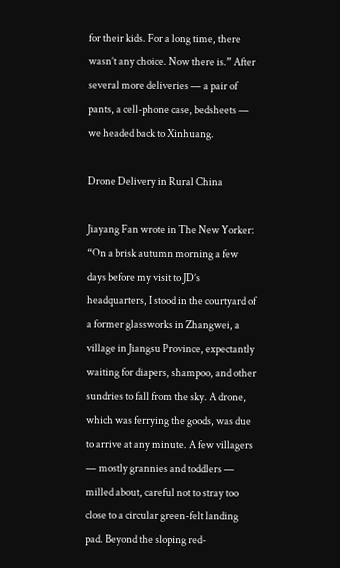for their kids. For a long time, there wasn’t any choice. Now there is.” After several more deliveries — a pair of pants, a cell-phone case, bedsheets — we headed back to Xinhuang.

Drone Delivery in Rural China

Jiayang Fan wrote in The New Yorker: “On a brisk autumn morning a few days before my visit to JD’s headquarters, I stood in the courtyard of a former glassworks in Zhangwei, a village in Jiangsu Province, expectantly waiting for diapers, shampoo, and other sundries to fall from the sky. A drone, which was ferrying the goods, was due to arrive at any minute. A few villagers — mostly grannies and toddlers — milled about, careful not to stray too close to a circular green-felt landing pad. Beyond the sloping red-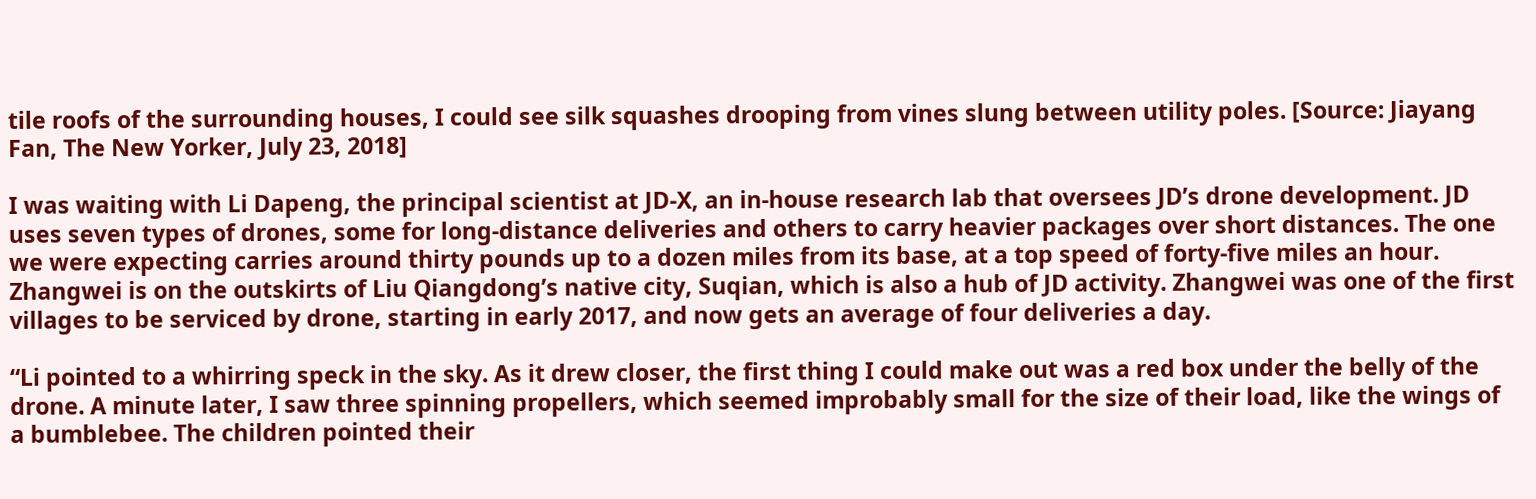tile roofs of the surrounding houses, I could see silk squashes drooping from vines slung between utility poles. [Source: Jiayang Fan, The New Yorker, July 23, 2018]

I was waiting with Li Dapeng, the principal scientist at JD-X, an in-house research lab that oversees JD’s drone development. JD uses seven types of drones, some for long-distance deliveries and others to carry heavier packages over short distances. The one we were expecting carries around thirty pounds up to a dozen miles from its base, at a top speed of forty-five miles an hour. Zhangwei is on the outskirts of Liu Qiangdong’s native city, Suqian, which is also a hub of JD activity. Zhangwei was one of the first villages to be serviced by drone, starting in early 2017, and now gets an average of four deliveries a day.

“Li pointed to a whirring speck in the sky. As it drew closer, the first thing I could make out was a red box under the belly of the drone. A minute later, I saw three spinning propellers, which seemed improbably small for the size of their load, like the wings of a bumblebee. The children pointed their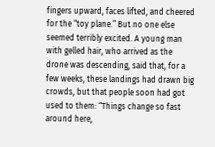fingers upward, faces lifted, and cheered for the “toy plane.” But no one else seemed terribly excited. A young man with gelled hair, who arrived as the drone was descending, said that, for a few weeks, these landings had drawn big crowds, but that people soon had got used to them: “Things change so fast around here,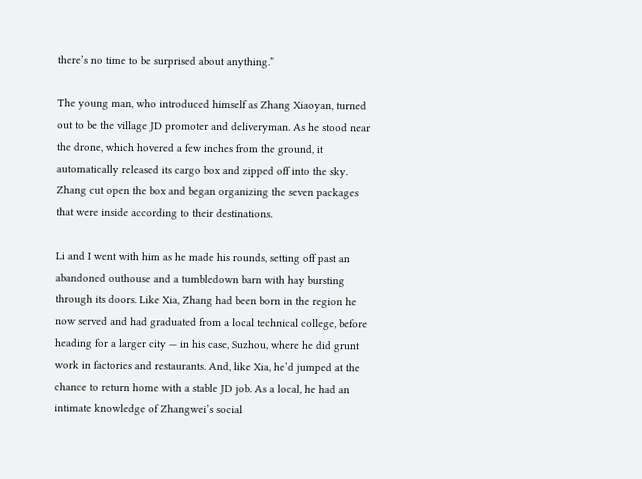there’s no time to be surprised about anything.”

The young man, who introduced himself as Zhang Xiaoyan, turned out to be the village JD promoter and deliveryman. As he stood near the drone, which hovered a few inches from the ground, it automatically released its cargo box and zipped off into the sky. Zhang cut open the box and began organizing the seven packages that were inside according to their destinations.

Li and I went with him as he made his rounds, setting off past an abandoned outhouse and a tumbledown barn with hay bursting through its doors. Like Xia, Zhang had been born in the region he now served and had graduated from a local technical college, before heading for a larger city — in his case, Suzhou, where he did grunt work in factories and restaurants. And, like Xia, he’d jumped at the chance to return home with a stable JD job. As a local, he had an intimate knowledge of Zhangwei’s social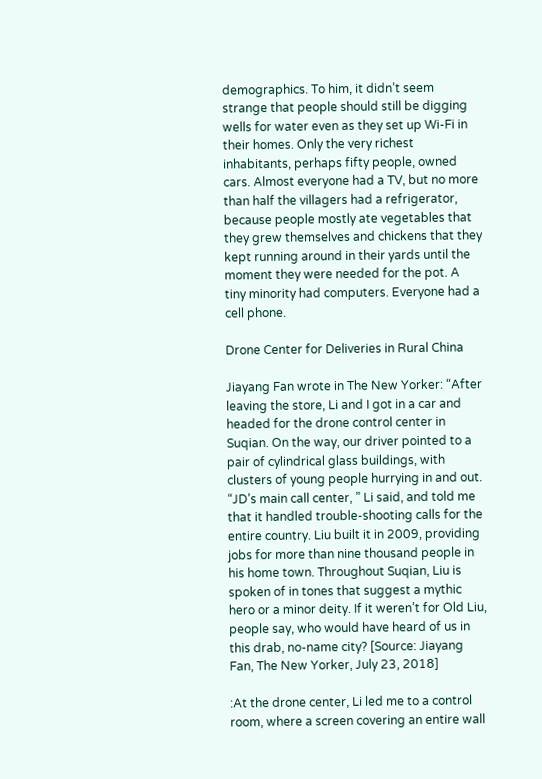demographics. To him, it didn’t seem strange that people should still be digging wells for water even as they set up Wi-Fi in their homes. Only the very richest inhabitants, perhaps fifty people, owned cars. Almost everyone had a TV, but no more than half the villagers had a refrigerator, because people mostly ate vegetables that they grew themselves and chickens that they kept running around in their yards until the moment they were needed for the pot. A tiny minority had computers. Everyone had a cell phone.

Drone Center for Deliveries in Rural China

Jiayang Fan wrote in The New Yorker: “After leaving the store, Li and I got in a car and headed for the drone control center in Suqian. On the way, our driver pointed to a pair of cylindrical glass buildings, with clusters of young people hurrying in and out. “JD’s main call center, ” Li said, and told me that it handled trouble-shooting calls for the entire country. Liu built it in 2009, providing jobs for more than nine thousand people in his home town. Throughout Suqian, Liu is spoken of in tones that suggest a mythic hero or a minor deity. If it weren’t for Old Liu, people say, who would have heard of us in this drab, no-name city? [Source: Jiayang Fan, The New Yorker, July 23, 2018]

:At the drone center, Li led me to a control room, where a screen covering an entire wall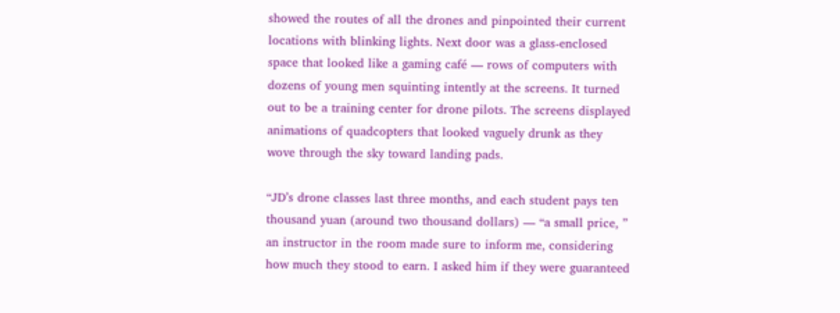showed the routes of all the drones and pinpointed their current locations with blinking lights. Next door was a glass-enclosed space that looked like a gaming café — rows of computers with dozens of young men squinting intently at the screens. It turned out to be a training center for drone pilots. The screens displayed animations of quadcopters that looked vaguely drunk as they wove through the sky toward landing pads.

“JD’s drone classes last three months, and each student pays ten thousand yuan (around two thousand dollars) — “a small price, ” an instructor in the room made sure to inform me, considering how much they stood to earn. I asked him if they were guaranteed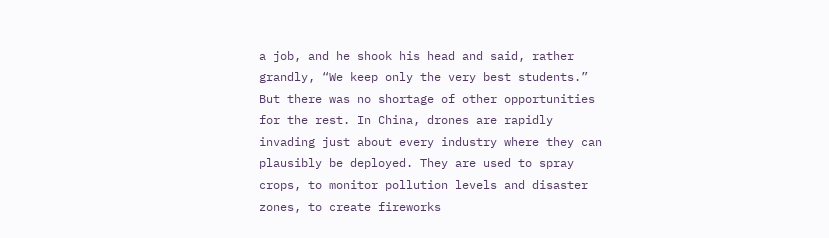a job, and he shook his head and said, rather grandly, “We keep only the very best students.” But there was no shortage of other opportunities for the rest. In China, drones are rapidly invading just about every industry where they can plausibly be deployed. They are used to spray crops, to monitor pollution levels and disaster zones, to create fireworks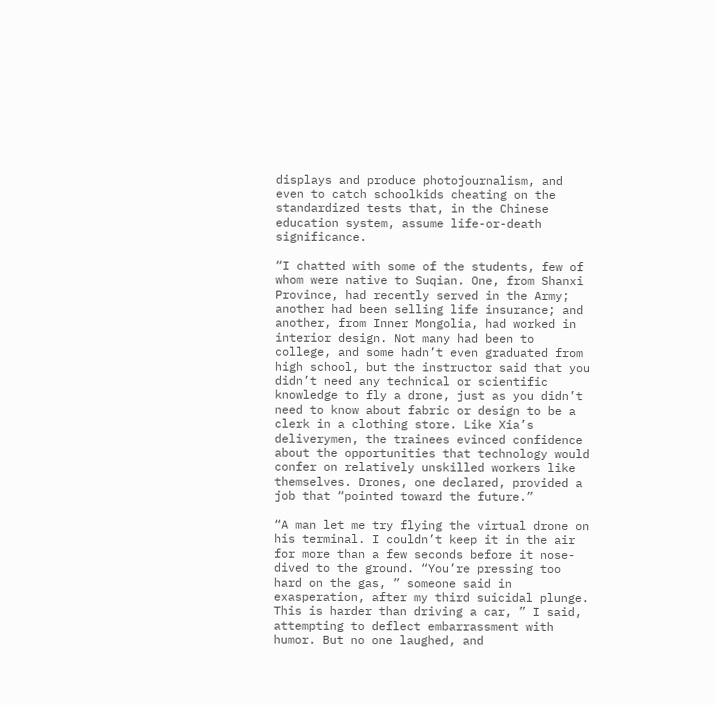displays and produce photojournalism, and even to catch schoolkids cheating on the standardized tests that, in the Chinese education system, assume life-or-death significance.

“I chatted with some of the students, few of whom were native to Suqian. One, from Shanxi Province, had recently served in the Army; another had been selling life insurance; and another, from Inner Mongolia, had worked in interior design. Not many had been to college, and some hadn’t even graduated from high school, but the instructor said that you didn’t need any technical or scientific knowledge to fly a drone, just as you didn’t need to know about fabric or design to be a clerk in a clothing store. Like Xia’s deliverymen, the trainees evinced confidence about the opportunities that technology would confer on relatively unskilled workers like themselves. Drones, one declared, provided a job that “pointed toward the future.”

“A man let me try flying the virtual drone on his terminal. I couldn’t keep it in the air for more than a few seconds before it nose-dived to the ground. “You’re pressing too hard on the gas, ” someone said in exasperation, after my third suicidal plunge. This is harder than driving a car, ” I said, attempting to deflect embarrassment with humor. But no one laughed, and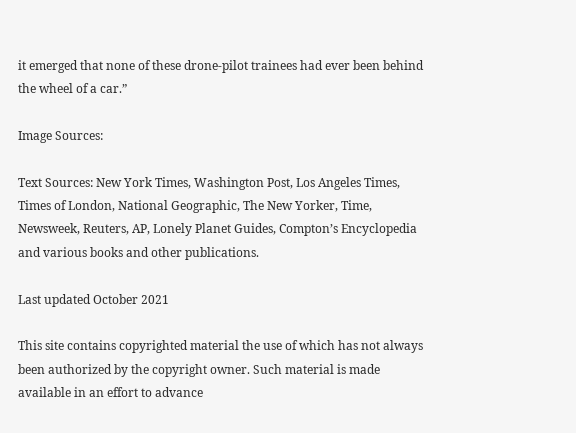it emerged that none of these drone-pilot trainees had ever been behind the wheel of a car.”

Image Sources:

Text Sources: New York Times, Washington Post, Los Angeles Times, Times of London, National Geographic, The New Yorker, Time, Newsweek, Reuters, AP, Lonely Planet Guides, Compton’s Encyclopedia and various books and other publications.

Last updated October 2021

This site contains copyrighted material the use of which has not always been authorized by the copyright owner. Such material is made available in an effort to advance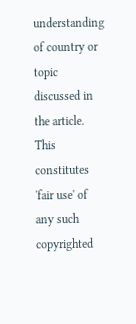understanding of country or topic discussed in the article. This constitutes 'fair use' of any such copyrighted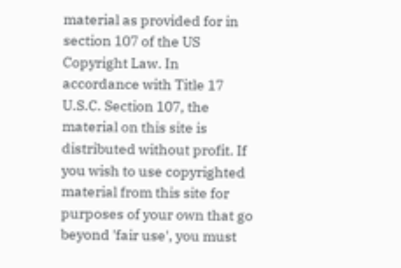material as provided for in section 107 of the US Copyright Law. In accordance with Title 17 U.S.C. Section 107, the material on this site is distributed without profit. If you wish to use copyrighted material from this site for purposes of your own that go beyond 'fair use', you must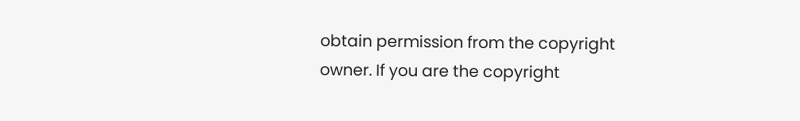obtain permission from the copyright owner. If you are the copyright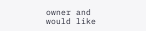owner and would like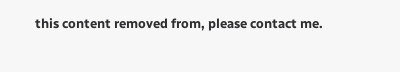this content removed from, please contact me.